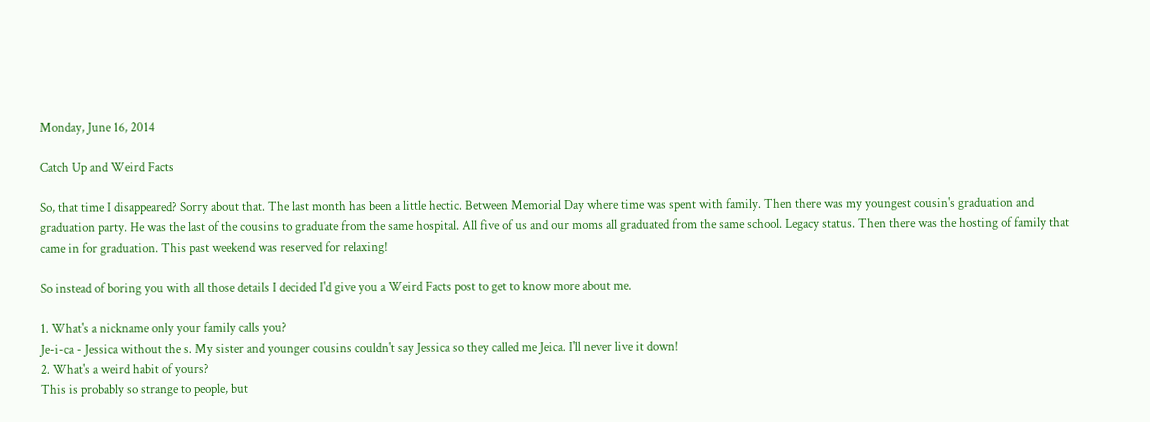Monday, June 16, 2014

Catch Up and Weird Facts

So, that time I disappeared? Sorry about that. The last month has been a little hectic. Between Memorial Day where time was spent with family. Then there was my youngest cousin's graduation and graduation party. He was the last of the cousins to graduate from the same hospital. All five of us and our moms all graduated from the same school. Legacy status. Then there was the hosting of family that came in for graduation. This past weekend was reserved for relaxing!

So instead of boring you with all those details I decided I'd give you a Weird Facts post to get to know more about me.

1. What's a nickname only your family calls you?
Je-i-ca - Jessica without the s. My sister and younger cousins couldn't say Jessica so they called me Jeica. I'll never live it down!
2. What's a weird habit of yours?
This is probably so strange to people, but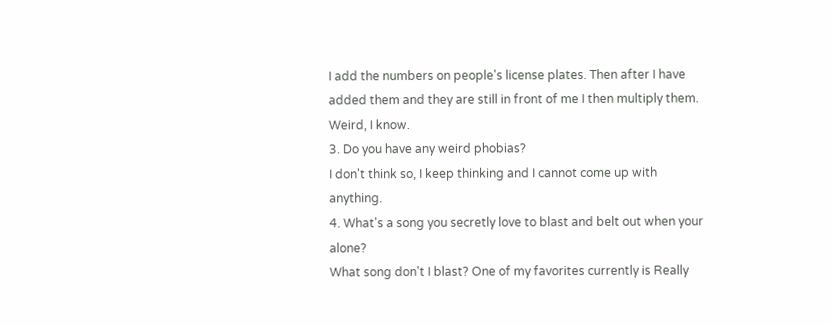I add the numbers on people's license plates. Then after I have added them and they are still in front of me I then multiply them. Weird, I know.
3. Do you have any weird phobias?
I don't think so, I keep thinking and I cannot come up with anything.
4. What's a song you secretly love to blast and belt out when your alone?
What song don't I blast? One of my favorites currently is Really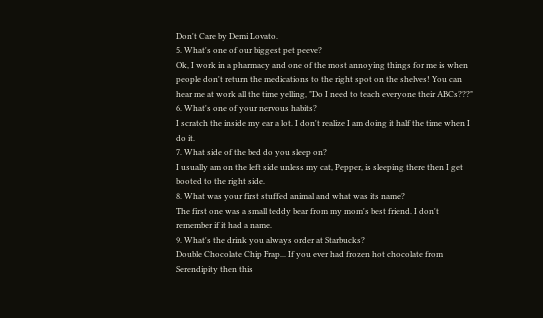Don't Care by Demi Lovato.
5. What's one of our biggest pet peeve?
Ok, I work in a pharmacy and one of the most annoying things for me is when people don't return the medications to the right spot on the shelves! You can hear me at work all the time yelling, "Do I need to teach everyone their ABCs???"
6. What's one of your nervous habits?
I scratch the inside my ear a lot. I don't realize I am doing it half the time when I do it.
7. What side of the bed do you sleep on?
I usually am on the left side unless my cat, Pepper, is sleeping there then I get booted to the right side.
8. What was your first stuffed animal and what was its name?
The first one was a small teddy bear from my mom's best friend. I don't remember if it had a name.
9. What's the drink you always order at Starbucks?
Double Chocolate Chip Frap... If you ever had frozen hot chocolate from Serendipity then this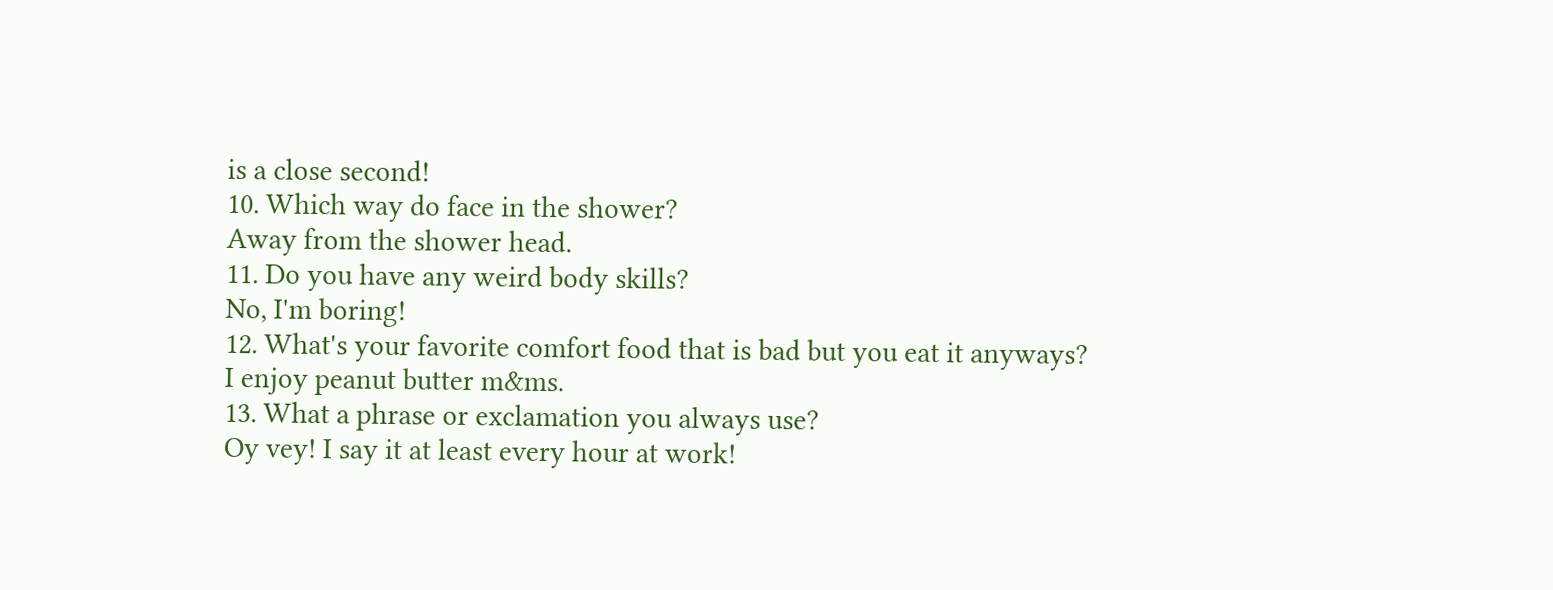is a close second!
10. Which way do face in the shower?
Away from the shower head.
11. Do you have any weird body skills?
No, I'm boring!
12. What's your favorite comfort food that is bad but you eat it anyways?
I enjoy peanut butter m&ms.
13. What a phrase or exclamation you always use?
Oy vey! I say it at least every hour at work!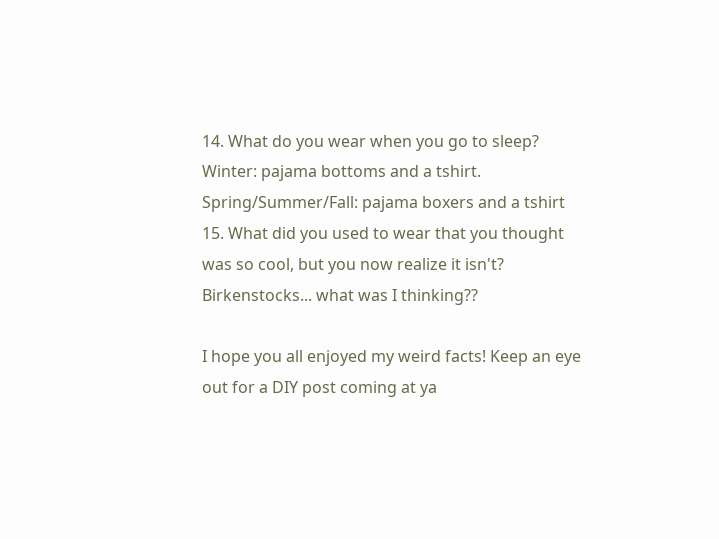14. What do you wear when you go to sleep?
Winter: pajama bottoms and a tshirt. Spring/Summer/Fall: pajama boxers and a tshirt
15. What did you used to wear that you thought was so cool, but you now realize it isn't?
Birkenstocks... what was I thinking??

I hope you all enjoyed my weird facts! Keep an eye out for a DIY post coming at ya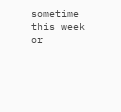sometime this week or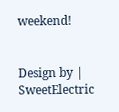weekend!


Design by | SweetElectric